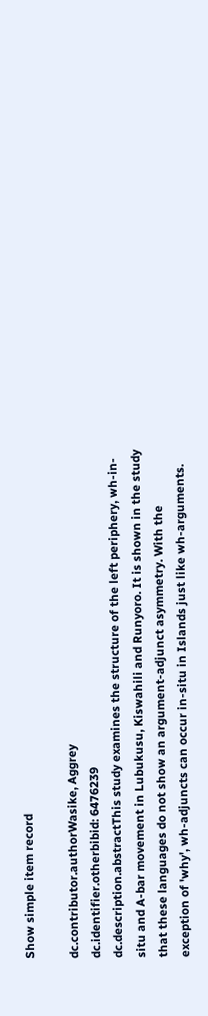Show simple item record

dc.contributor.authorWasike, Aggrey
dc.identifier.otherbibid: 6476239
dc.description.abstractThis study examines the structure of the left periphery, wh-in-situ and A-bar movement in Lubukusu, Kiswahili and Runyoro. It is shown in the study that these languages do not show an argument-adjunct asymmetry. With the exception of 'why', wh-adjuncts can occur in-situ in Islands just like wh-arguments.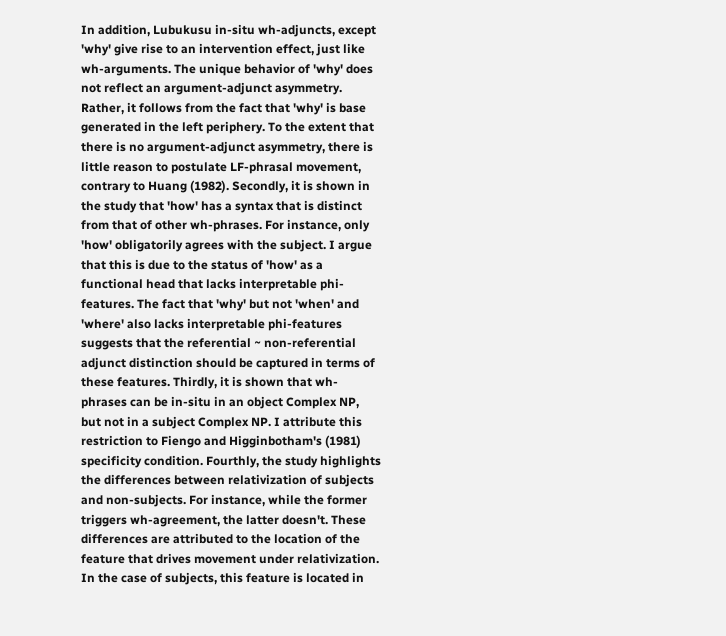In addition, Lubukusu in-situ wh-adjuncts, except 'why' give rise to an intervention effect, just like wh-arguments. The unique behavior of 'why' does not reflect an argument-adjunct asymmetry. Rather, it follows from the fact that 'why' is base generated in the left periphery. To the extent that there is no argument-adjunct asymmetry, there is little reason to postulate LF-phrasal movement, contrary to Huang (1982). Secondly, it is shown in the study that 'how' has a syntax that is distinct from that of other wh-phrases. For instance, only 'how' obligatorily agrees with the subject. I argue that this is due to the status of 'how' as a functional head that lacks interpretable phi-features. The fact that 'why' but not 'when' and 'where' also lacks interpretable phi-features suggests that the referential ~ non-referential adjunct distinction should be captured in terms of these features. Thirdly, it is shown that wh-phrases can be in-situ in an object Complex NP, but not in a subject Complex NP. I attribute this restriction to Fiengo and Higginbotham's (1981) specificity condition. Fourthly, the study highlights the differences between relativization of subjects and non-subjects. For instance, while the former triggers wh-agreement, the latter doesn't. These differences are attributed to the location of the feature that drives movement under relativization. In the case of subjects, this feature is located in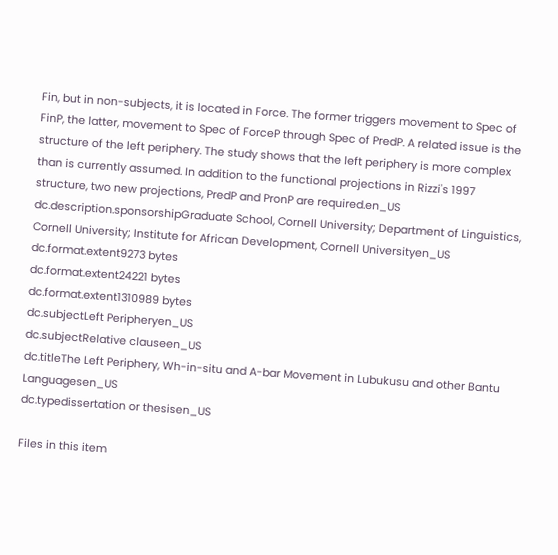Fin, but in non-subjects, it is located in Force. The former triggers movement to Spec of FinP, the latter, movement to Spec of ForceP through Spec of PredP. A related issue is the structure of the left periphery. The study shows that the left periphery is more complex than is currently assumed. In addition to the functional projections in Rizzi's 1997 structure, two new projections, PredP and PronP are required.en_US
dc.description.sponsorshipGraduate School, Cornell University; Department of Linguistics, Cornell University; Institute for African Development, Cornell Universityen_US
dc.format.extent9273 bytes
dc.format.extent24221 bytes
dc.format.extent1310989 bytes
dc.subjectLeft Peripheryen_US
dc.subjectRelative clauseen_US
dc.titleThe Left Periphery, Wh-in-situ and A-bar Movement in Lubukusu and other Bantu Languagesen_US
dc.typedissertation or thesisen_US

Files in this item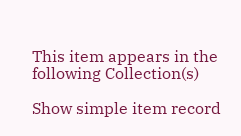This item appears in the following Collection(s)

Show simple item record